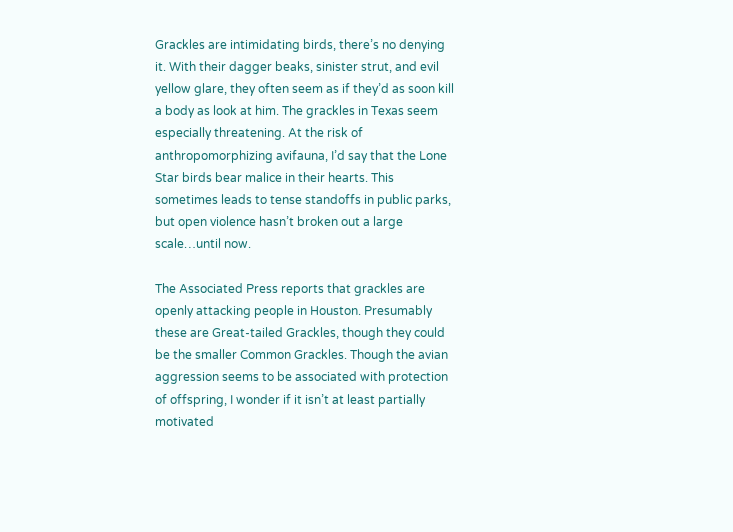Grackles are intimidating birds, there’s no denying it. With their dagger beaks, sinister strut, and evil yellow glare, they often seem as if they’d as soon kill a body as look at him. The grackles in Texas seem especially threatening. At the risk of anthropomorphizing avifauna, I’d say that the Lone Star birds bear malice in their hearts. This sometimes leads to tense standoffs in public parks, but open violence hasn’t broken out a large scale…until now.

The Associated Press reports that grackles are openly attacking people in Houston. Presumably these are Great-tailed Grackles, though they could be the smaller Common Grackles. Though the avian aggression seems to be associated with protection of offspring, I wonder if it isn’t at least partially motivated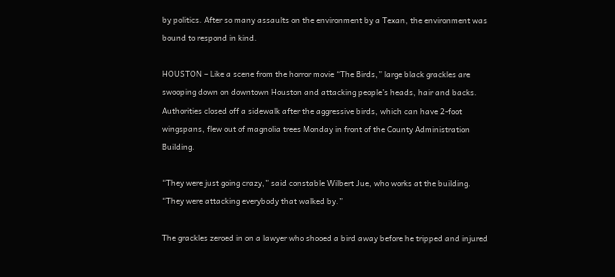by politics. After so many assaults on the environment by a Texan, the environment was bound to respond in kind.

HOUSTON – Like a scene from the horror movie “The Birds,” large black grackles are swooping down on downtown Houston and attacking people’s heads, hair and backs. Authorities closed off a sidewalk after the aggressive birds, which can have 2-foot wingspans, flew out of magnolia trees Monday in front of the County Administration Building.

“They were just going crazy,” said constable Wilbert Jue, who works at the building. “They were attacking everybody that walked by.”

The grackles zeroed in on a lawyer who shooed a bird away before he tripped and injured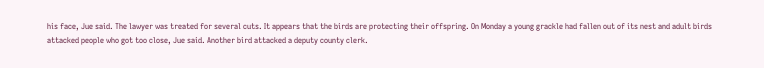his face, Jue said. The lawyer was treated for several cuts. It appears that the birds are protecting their offspring. On Monday a young grackle had fallen out of its nest and adult birds attacked people who got too close, Jue said. Another bird attacked a deputy county clerk.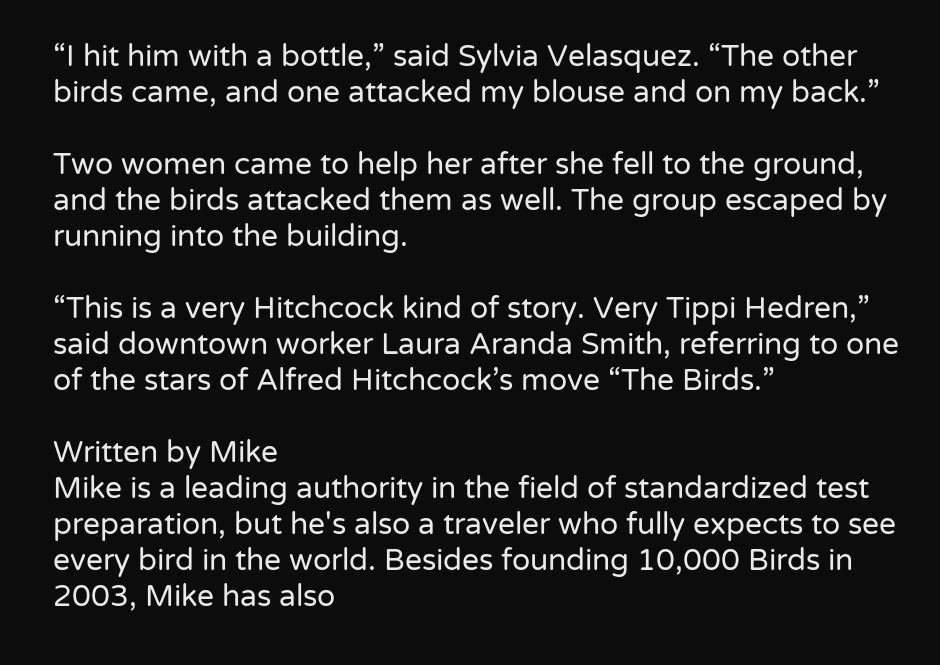“I hit him with a bottle,” said Sylvia Velasquez. “The other birds came, and one attacked my blouse and on my back.”

Two women came to help her after she fell to the ground, and the birds attacked them as well. The group escaped by running into the building.

“This is a very Hitchcock kind of story. Very Tippi Hedren,” said downtown worker Laura Aranda Smith, referring to one of the stars of Alfred Hitchcock’s move “The Birds.”

Written by Mike
Mike is a leading authority in the field of standardized test preparation, but he's also a traveler who fully expects to see every bird in the world. Besides founding 10,000 Birds in 2003, Mike has also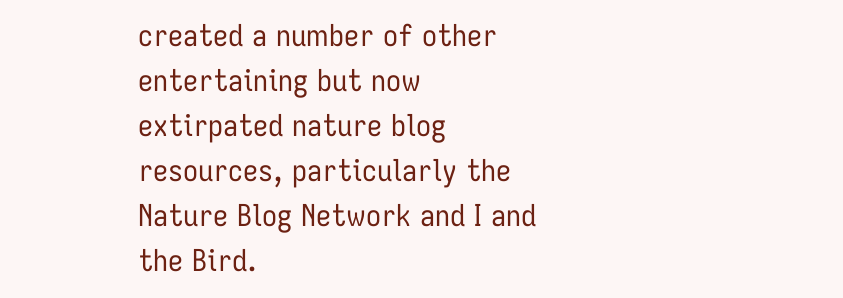created a number of other entertaining but now extirpated nature blog resources, particularly the Nature Blog Network and I and the Bird.